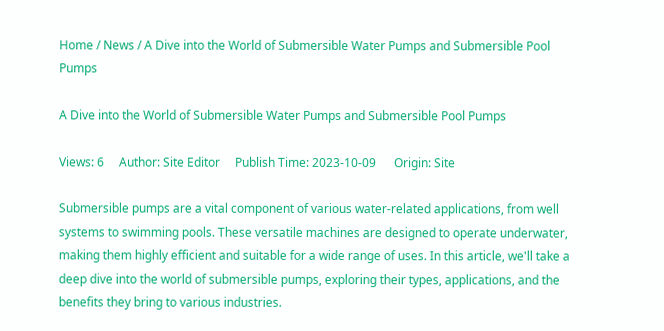Home / News / A Dive into the World of Submersible Water Pumps and Submersible Pool Pumps

A Dive into the World of Submersible Water Pumps and Submersible Pool Pumps

Views: 6     Author: Site Editor     Publish Time: 2023-10-09      Origin: Site

Submersible pumps are a vital component of various water-related applications, from well systems to swimming pools. These versatile machines are designed to operate underwater, making them highly efficient and suitable for a wide range of uses. In this article, we'll take a deep dive into the world of submersible pumps, exploring their types, applications, and the benefits they bring to various industries.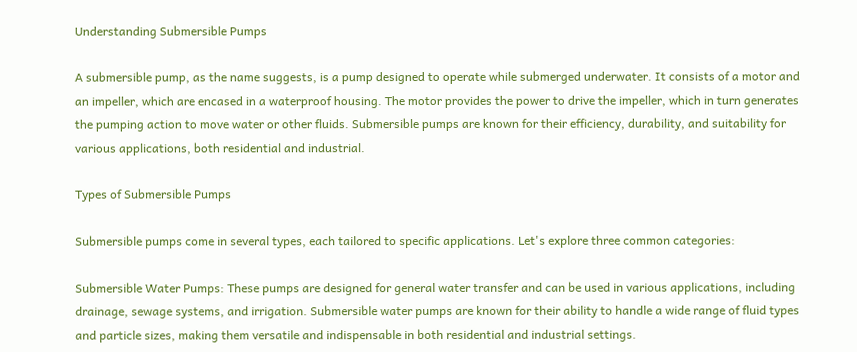Understanding Submersible Pumps

A submersible pump, as the name suggests, is a pump designed to operate while submerged underwater. It consists of a motor and an impeller, which are encased in a waterproof housing. The motor provides the power to drive the impeller, which in turn generates the pumping action to move water or other fluids. Submersible pumps are known for their efficiency, durability, and suitability for various applications, both residential and industrial.

Types of Submersible Pumps

Submersible pumps come in several types, each tailored to specific applications. Let's explore three common categories:

Submersible Water Pumps: These pumps are designed for general water transfer and can be used in various applications, including drainage, sewage systems, and irrigation. Submersible water pumps are known for their ability to handle a wide range of fluid types and particle sizes, making them versatile and indispensable in both residential and industrial settings.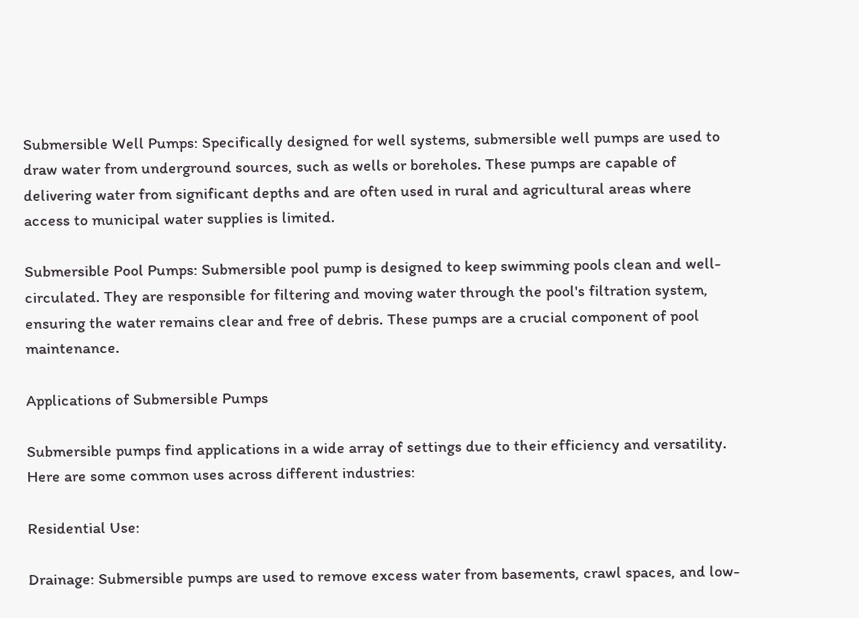Submersible Well Pumps: Specifically designed for well systems, submersible well pumps are used to draw water from underground sources, such as wells or boreholes. These pumps are capable of delivering water from significant depths and are often used in rural and agricultural areas where access to municipal water supplies is limited.

Submersible Pool Pumps: Submersible pool pump is designed to keep swimming pools clean and well-circulated. They are responsible for filtering and moving water through the pool's filtration system, ensuring the water remains clear and free of debris. These pumps are a crucial component of pool maintenance.

Applications of Submersible Pumps

Submersible pumps find applications in a wide array of settings due to their efficiency and versatility. Here are some common uses across different industries:

Residential Use:

Drainage: Submersible pumps are used to remove excess water from basements, crawl spaces, and low-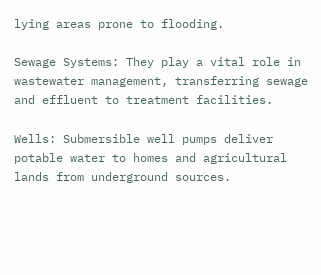lying areas prone to flooding.

Sewage Systems: They play a vital role in wastewater management, transferring sewage and effluent to treatment facilities.

Wells: Submersible well pumps deliver potable water to homes and agricultural lands from underground sources.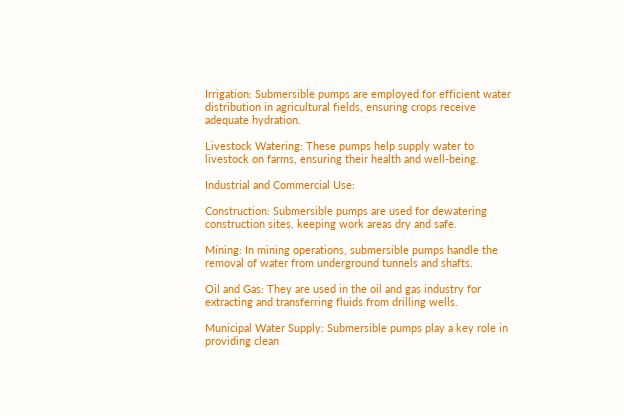Irrigation: Submersible pumps are employed for efficient water distribution in agricultural fields, ensuring crops receive adequate hydration.

Livestock Watering: These pumps help supply water to livestock on farms, ensuring their health and well-being.

Industrial and Commercial Use:

Construction: Submersible pumps are used for dewatering construction sites, keeping work areas dry and safe.

Mining: In mining operations, submersible pumps handle the removal of water from underground tunnels and shafts.

Oil and Gas: They are used in the oil and gas industry for extracting and transferring fluids from drilling wells.

Municipal Water Supply: Submersible pumps play a key role in providing clean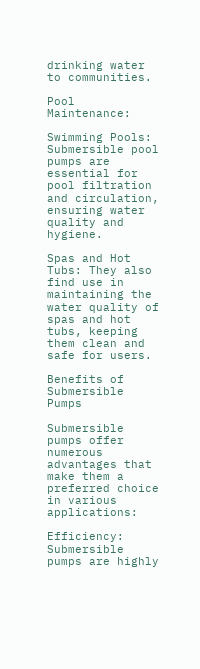drinking water to communities.

Pool Maintenance:

Swimming Pools: Submersible pool pumps are essential for pool filtration and circulation, ensuring water quality and hygiene.

Spas and Hot Tubs: They also find use in maintaining the water quality of spas and hot tubs, keeping them clean and safe for users.

Benefits of Submersible Pumps

Submersible pumps offer numerous advantages that make them a preferred choice in various applications:

Efficiency: Submersible pumps are highly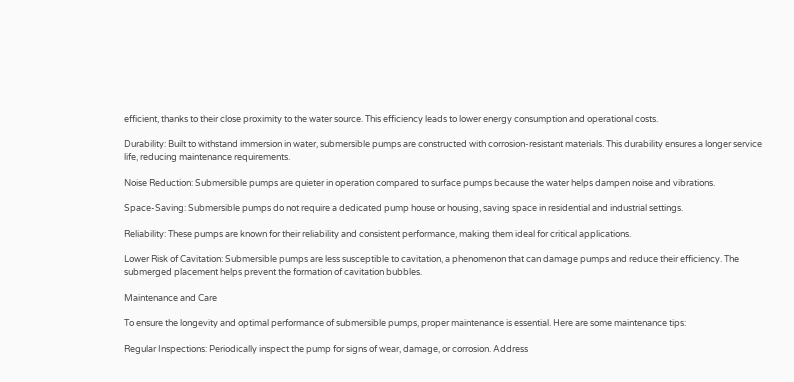efficient, thanks to their close proximity to the water source. This efficiency leads to lower energy consumption and operational costs.

Durability: Built to withstand immersion in water, submersible pumps are constructed with corrosion-resistant materials. This durability ensures a longer service life, reducing maintenance requirements.

Noise Reduction: Submersible pumps are quieter in operation compared to surface pumps because the water helps dampen noise and vibrations.

Space-Saving: Submersible pumps do not require a dedicated pump house or housing, saving space in residential and industrial settings.

Reliability: These pumps are known for their reliability and consistent performance, making them ideal for critical applications.

Lower Risk of Cavitation: Submersible pumps are less susceptible to cavitation, a phenomenon that can damage pumps and reduce their efficiency. The submerged placement helps prevent the formation of cavitation bubbles.

Maintenance and Care

To ensure the longevity and optimal performance of submersible pumps, proper maintenance is essential. Here are some maintenance tips:

Regular Inspections: Periodically inspect the pump for signs of wear, damage, or corrosion. Address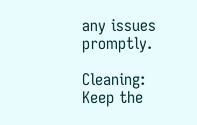any issues promptly.

Cleaning: Keep the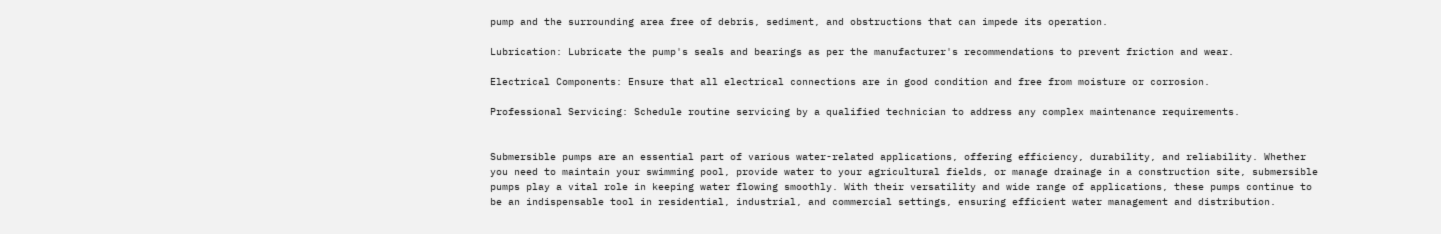pump and the surrounding area free of debris, sediment, and obstructions that can impede its operation.

Lubrication: Lubricate the pump's seals and bearings as per the manufacturer's recommendations to prevent friction and wear.

Electrical Components: Ensure that all electrical connections are in good condition and free from moisture or corrosion.

Professional Servicing: Schedule routine servicing by a qualified technician to address any complex maintenance requirements.


Submersible pumps are an essential part of various water-related applications, offering efficiency, durability, and reliability. Whether you need to maintain your swimming pool, provide water to your agricultural fields, or manage drainage in a construction site, submersible pumps play a vital role in keeping water flowing smoothly. With their versatility and wide range of applications, these pumps continue to be an indispensable tool in residential, industrial, and commercial settings, ensuring efficient water management and distribution.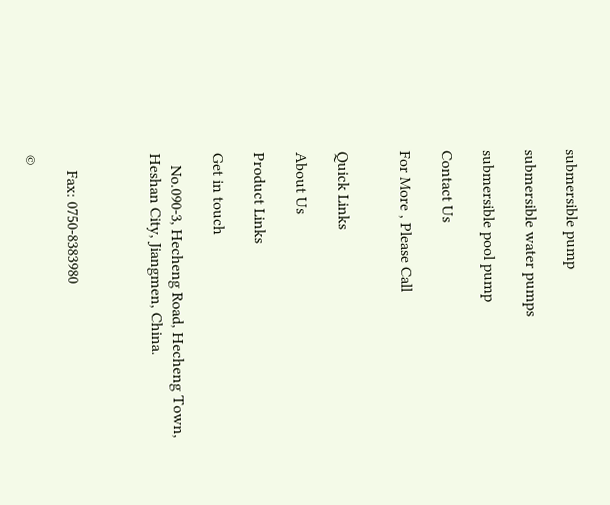submersible pump

submersible water pumps

submersible pool pump

Contact Us

For More , Please Call


Quick Links

About Us

Product Links

Get in touch

   No.090-3, Hecheng Road, Hecheng Town, Heshan City, Jiangmen, China.



    Fax: 0750-8383980

©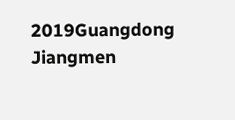2019Guangdong Jiangmen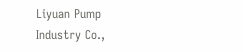Liyuan Pump Industry Co.,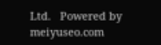Ltd.   Powered by meiyuseo.com